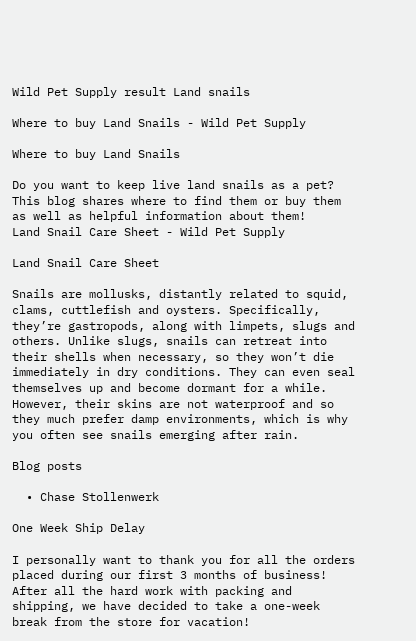Wild Pet Supply result Land snails

Where to buy Land Snails - Wild Pet Supply

Where to buy Land Snails

Do you want to keep live land snails as a pet? This blog shares where to find them or buy them as well as helpful information about them!
Land Snail Care Sheet - Wild Pet Supply

Land Snail Care Sheet

Snails are mollusks, distantly related to squid, clams, cuttlefish and oysters. Specifically, they’re gastropods, along with limpets, slugs and others. Unlike slugs, snails can retreat into their shells when necessary, so they won’t die immediately in dry conditions. They can even seal themselves up and become dormant for a while. However, their skins are not waterproof and so they much prefer damp environments, which is why you often see snails emerging after rain.

Blog posts

  • Chase Stollenwerk

One Week Ship Delay

I personally want to thank you for all the orders placed during our first 3 months of business! After all the hard work with packing and shipping, we have decided to take a one-week break from the store for vacation!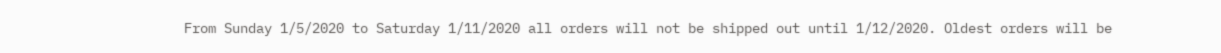From Sunday 1/5/2020 to Saturday 1/11/2020 all orders will not be shipped out until 1/12/2020. Oldest orders will be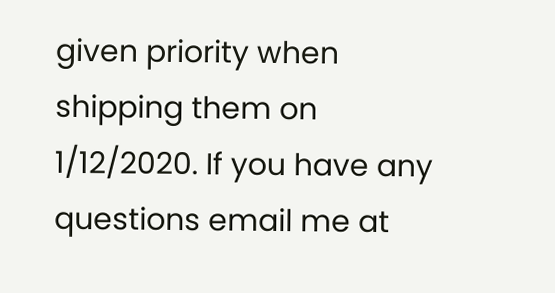given priority when shipping them on 1/12/2020. If you have any questions email me at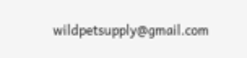wildpetsupply@gmail.com